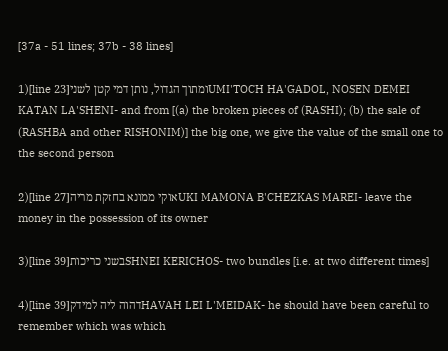[37a - 51 lines; 37b - 38 lines]

1)[line 23]ומתוך הגדול, נותן דמי קטן לשניUMI'TOCH HA'GADOL, NOSEN DEMEI KATAN LA'SHENI- and from [(a) the broken pieces of (RASHI); (b) the sale of (RASHBA and other RISHONIM)] the big one, we give the value of the small one to the second person

2)[line 27]אוקי ממונא בחזקת מריהUKI MAMONA B'CHEZKAS MAREI- leave the money in the possession of its owner

3)[line 39]בשני כריכותSHNEI KERICHOS- two bundles [i.e. at two different times]

4)[line 39]דהוה ליה למידקHAVAH LEI L'MEIDAK- he should have been careful to remember which was which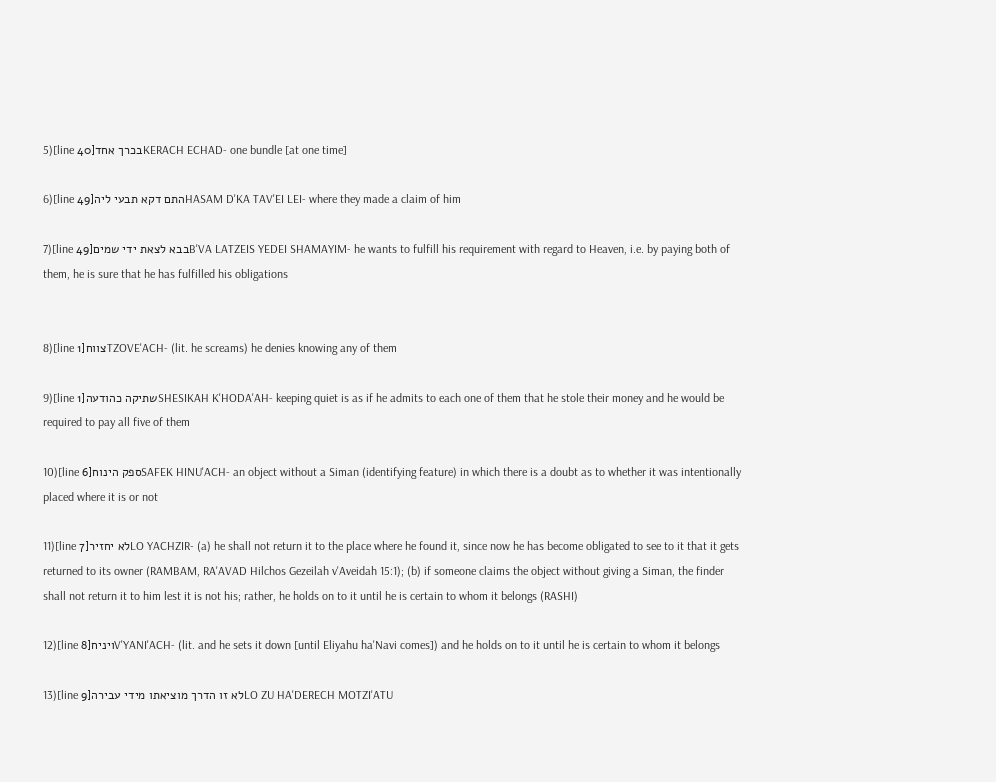5)[line 40]בכרך אחדKERACH ECHAD- one bundle [at one time]

6)[line 49]התם דקא תבעי ליהHASAM D'KA TAV'EI LEI- where they made a claim of him

7)[line 49]בבא לצאת ידי שמיםB'VA LATZEIS YEDEI SHAMAYIM- he wants to fulfill his requirement with regard to Heaven, i.e. by paying both of them, he is sure that he has fulfilled his obligations


8)[line 1]צווחTZOVE'ACH- (lit. he screams) he denies knowing any of them

9)[line 1]שתיקה כהודעהSHESIKAH K'HODA'AH- keeping quiet is as if he admits to each one of them that he stole their money and he would be required to pay all five of them

10)[line 6]ספק הינוחSAFEK HINU'ACH- an object without a Siman (identifying feature) in which there is a doubt as to whether it was intentionally placed where it is or not

11)[line 7]לא יחזירLO YACHZIR- (a) he shall not return it to the place where he found it, since now he has become obligated to see to it that it gets returned to its owner (RAMBAM, RA'AVAD Hilchos Gezeilah v'Aveidah 15:1); (b) if someone claims the object without giving a Siman, the finder shall not return it to him lest it is not his; rather, he holds on to it until he is certain to whom it belongs (RASHI)

12)[line 8]ויניחV'YANI'ACH- (lit. and he sets it down [until Eliyahu ha'Navi comes]) and he holds on to it until he is certain to whom it belongs

13)[line 9]לא זו הדרך מוציאתו מידי עבירהLO ZU HA'DERECH MOTZI'ATU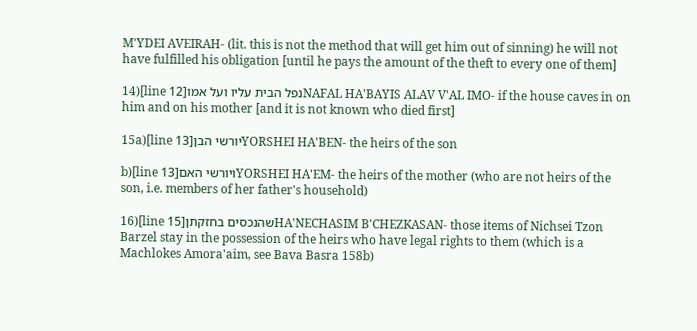M'YDEI AVEIRAH- (lit. this is not the method that will get him out of sinning) he will not have fulfilled his obligation [until he pays the amount of the theft to every one of them]

14)[line 12]נפל הבית עליו ועל אמוNAFAL HA'BAYIS ALAV V'AL IMO- if the house caves in on him and on his mother [and it is not known who died first]

15a)[line 13]יורשי הבןYORSHEI HA'BEN- the heirs of the son

b)[line 13]ויורשי האםYORSHEI HA'EM- the heirs of the mother (who are not heirs of the son, i.e. members of her father's household)

16)[line 15]שהנכסים בחזקתןHA'NECHASIM B'CHEZKASAN- those items of Nichsei Tzon Barzel stay in the possession of the heirs who have legal rights to them (which is a Machlokes Amora'aim, see Bava Basra 158b)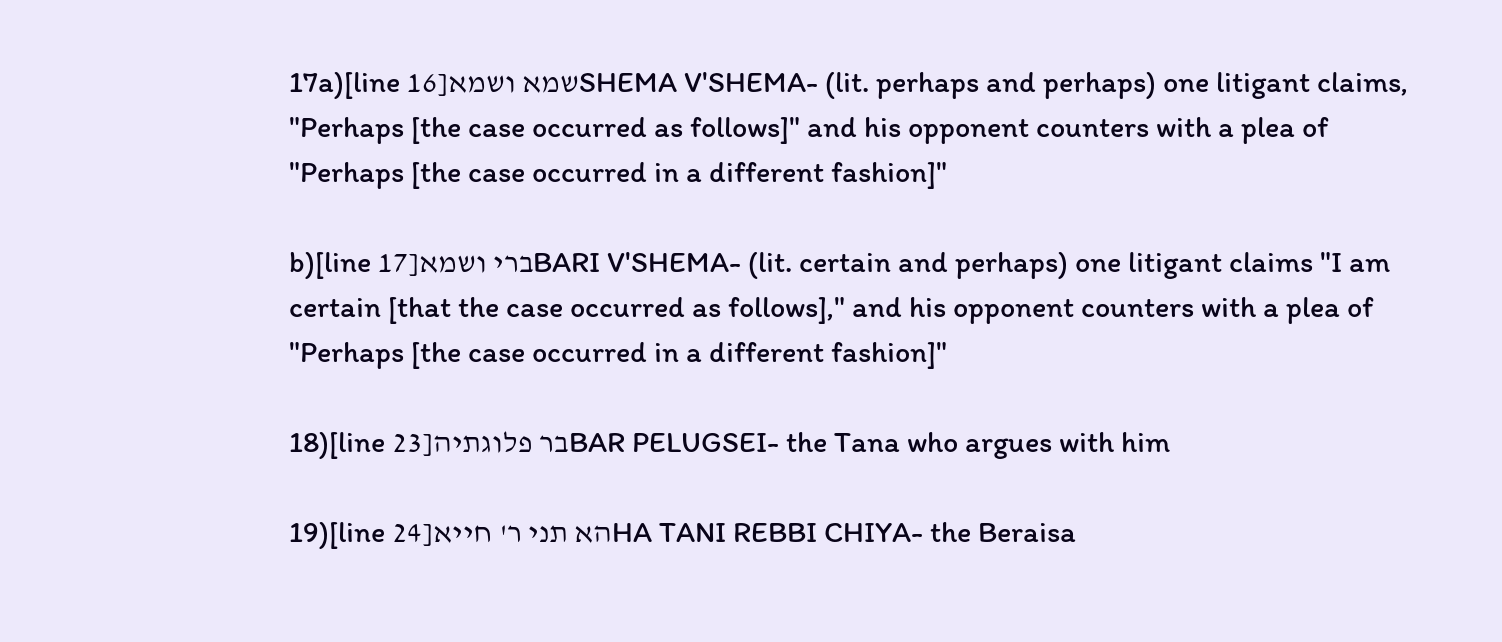17a)[line 16]שמא ושמאSHEMA V'SHEMA- (lit. perhaps and perhaps) one litigant claims, "Perhaps [the case occurred as follows]" and his opponent counters with a plea of "Perhaps [the case occurred in a different fashion]"

b)[line 17]ברי ושמאBARI V'SHEMA- (lit. certain and perhaps) one litigant claims "I am certain [that the case occurred as follows]," and his opponent counters with a plea of "Perhaps [the case occurred in a different fashion]"

18)[line 23]בר פלוגתיהBAR PELUGSEI- the Tana who argues with him

19)[line 24]הא תני ר' חייאHA TANI REBBI CHIYA- the Beraisa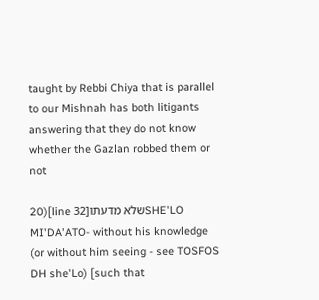taught by Rebbi Chiya that is parallel to our Mishnah has both litigants answering that they do not know whether the Gazlan robbed them or not

20)[line 32]שלא מדעתוSHE'LO MI'DA'ATO- without his knowledge (or without him seeing - see TOSFOS DH she'Lo) [such that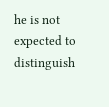he is not expected to distinguish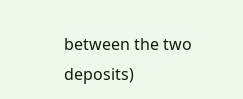between the two deposits)